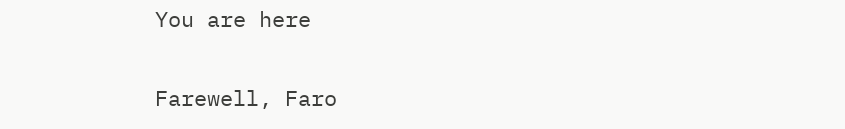You are here


Farewell, Faro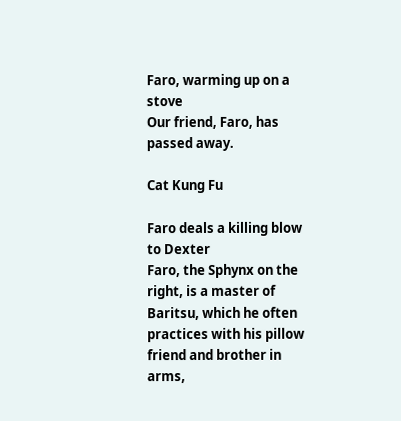Faro, warming up on a stove
Our friend, Faro, has passed away.

Cat Kung Fu

Faro deals a killing blow to Dexter
Faro, the Sphynx on the right, is a master of Baritsu, which he often practices with his pillow friend and brother in arms,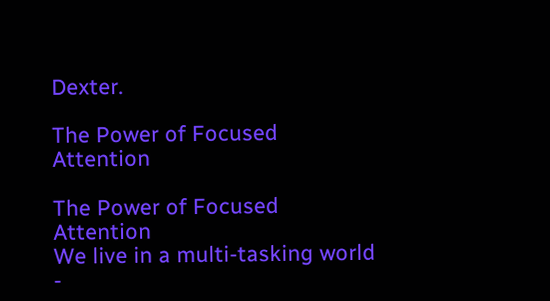Dexter.

The Power of Focused Attention

The Power of Focused Attention
We live in a multi-tasking world -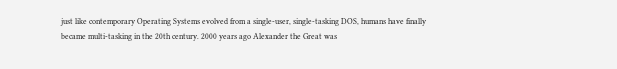just like contemporary Operating Systems evolved from a single-user, single-tasking DOS, humans have finally became multi-tasking in the 20th century. 2000 years ago Alexander the Great was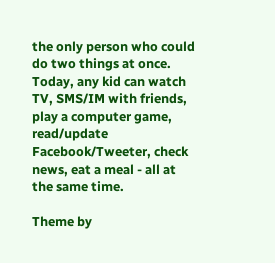the only person who could do two things at once. Today, any kid can watch TV, SMS/IM with friends, play a computer game, read/update Facebook/Tweeter, check news, eat a meal - all at the same time.

Theme by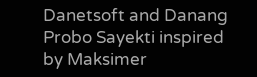Danetsoft and Danang Probo Sayekti inspired by Maksimer